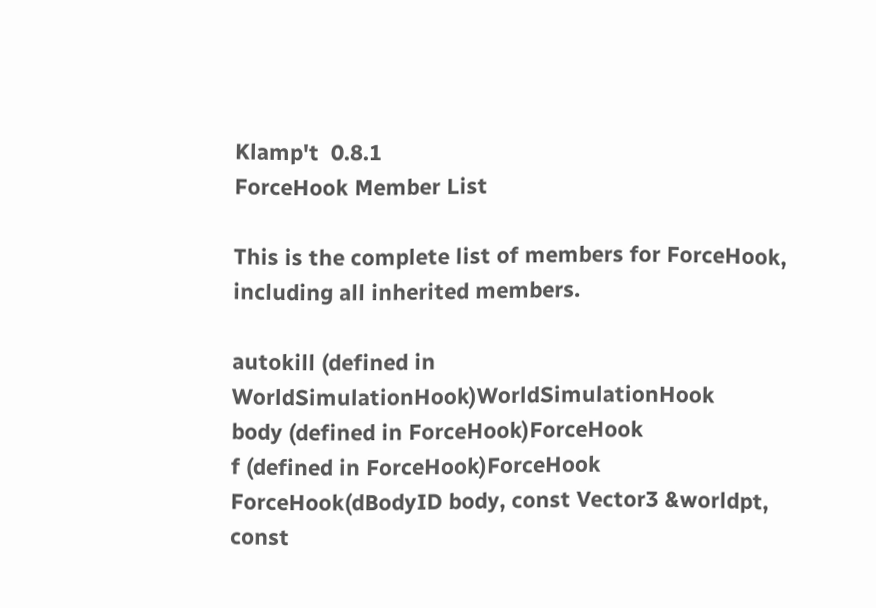Klamp't  0.8.1
ForceHook Member List

This is the complete list of members for ForceHook, including all inherited members.

autokill (defined in WorldSimulationHook)WorldSimulationHook
body (defined in ForceHook)ForceHook
f (defined in ForceHook)ForceHook
ForceHook(dBodyID body, const Vector3 &worldpt, const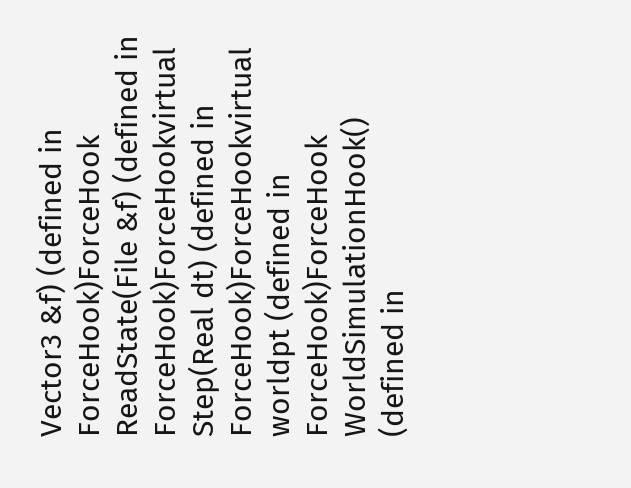Vector3 &f) (defined in ForceHook)ForceHook
ReadState(File &f) (defined in ForceHook)ForceHookvirtual
Step(Real dt) (defined in ForceHook)ForceHookvirtual
worldpt (defined in ForceHook)ForceHook
WorldSimulationHook() (defined in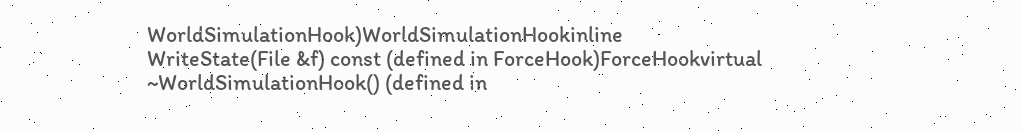WorldSimulationHook)WorldSimulationHookinline
WriteState(File &f) const (defined in ForceHook)ForceHookvirtual
~WorldSimulationHook() (defined in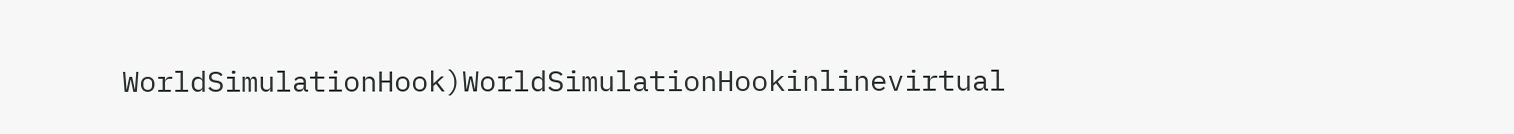WorldSimulationHook)WorldSimulationHookinlinevirtual